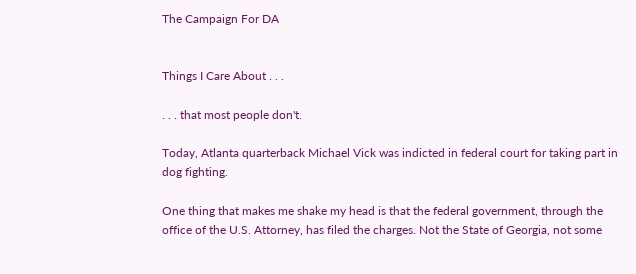The Campaign For DA


Things I Care About . . .

. . . that most people don't.

Today, Atlanta quarterback Michael Vick was indicted in federal court for taking part in dog fighting.

One thing that makes me shake my head is that the federal government, through the office of the U.S. Attorney, has filed the charges. Not the State of Georgia, not some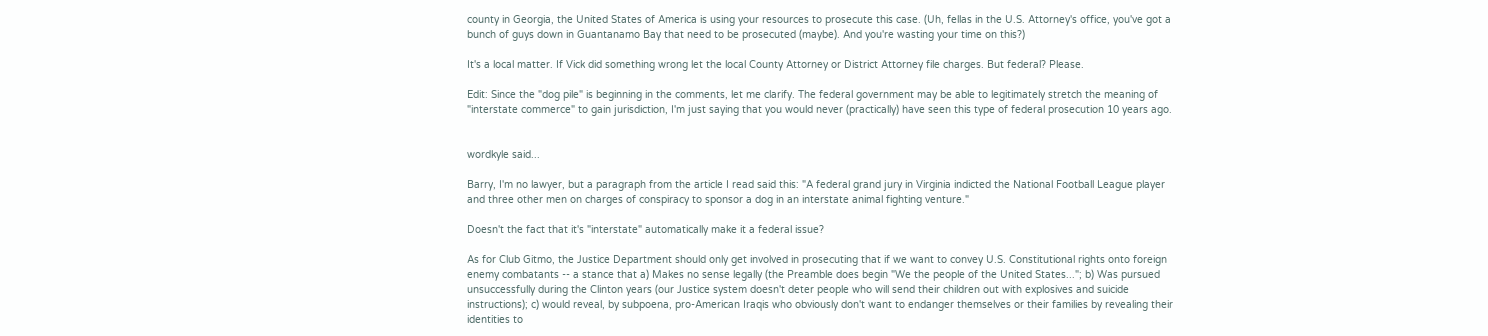county in Georgia, the United States of America is using your resources to prosecute this case. (Uh, fellas in the U.S. Attorney's office, you've got a bunch of guys down in Guantanamo Bay that need to be prosecuted (maybe). And you're wasting your time on this?)

It's a local matter. If Vick did something wrong let the local County Attorney or District Attorney file charges. But federal? Please.

Edit: Since the "dog pile" is beginning in the comments, let me clarify. The federal government may be able to legitimately stretch the meaning of "interstate commerce" to gain jurisdiction, I'm just saying that you would never (practically) have seen this type of federal prosecution 10 years ago.


wordkyle said...

Barry, I'm no lawyer, but a paragraph from the article I read said this: "A federal grand jury in Virginia indicted the National Football League player and three other men on charges of conspiracy to sponsor a dog in an interstate animal fighting venture."

Doesn't the fact that it's "interstate" automatically make it a federal issue?

As for Club Gitmo, the Justice Department should only get involved in prosecuting that if we want to convey U.S. Constitutional rights onto foreign enemy combatants -- a stance that a) Makes no sense legally (the Preamble does begin "We the people of the United States..."; b) Was pursued unsuccessfully during the Clinton years (our Justice system doesn't deter people who will send their children out with explosives and suicide instructions); c) would reveal, by subpoena, pro-American Iraqis who obviously don't want to endanger themselves or their families by revealing their identities to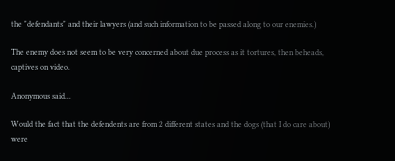the "defendants" and their lawyers (and such information to be passed along to our enemies.)

The enemy does not seem to be very concerned about due process as it tortures, then beheads, captives on video.

Anonymous said...

Would the fact that the defendents are from 2 different states and the dogs (that I do care about) were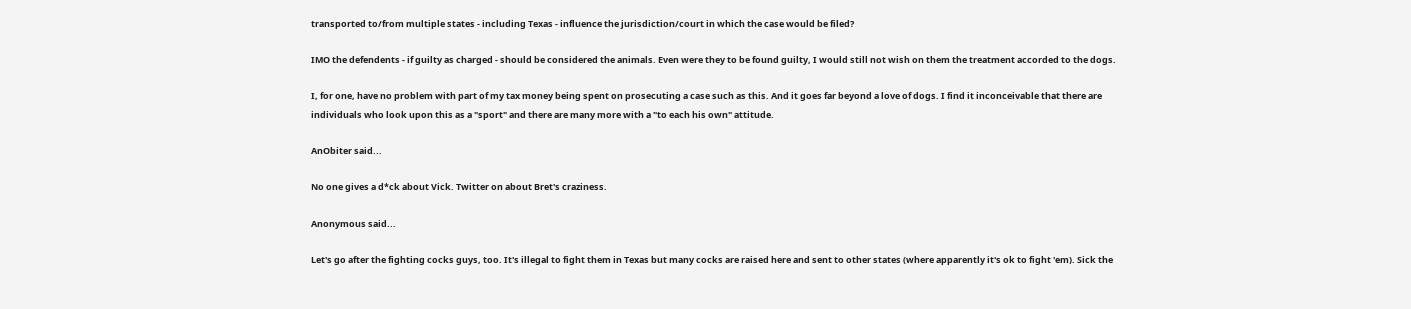transported to/from multiple states - including Texas - influence the jurisdiction/court in which the case would be filed?

IMO the defendents - if guilty as charged - should be considered the animals. Even were they to be found guilty, I would still not wish on them the treatment accorded to the dogs.

I, for one, have no problem with part of my tax money being spent on prosecuting a case such as this. And it goes far beyond a love of dogs. I find it inconceivable that there are individuals who look upon this as a "sport" and there are many more with a "to each his own" attitude.

AnObiter said...

No one gives a d*ck about Vick. Twitter on about Bret's craziness.

Anonymous said...

Let's go after the fighting cocks guys, too. It's illegal to fight them in Texas but many cocks are raised here and sent to other states (where apparently it's ok to fight 'em). Sick the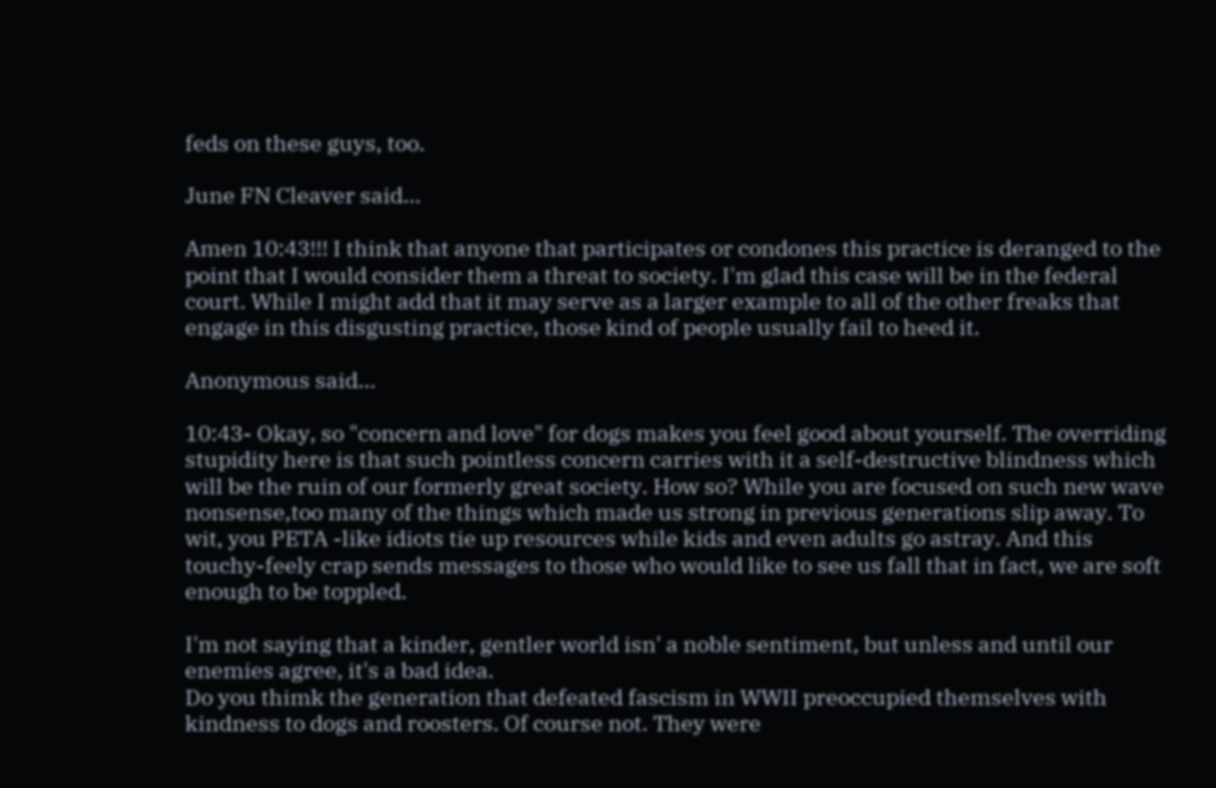feds on these guys, too.

June FN Cleaver said...

Amen 10:43!!! I think that anyone that participates or condones this practice is deranged to the point that I would consider them a threat to society. I'm glad this case will be in the federal court. While I might add that it may serve as a larger example to all of the other freaks that engage in this disgusting practice, those kind of people usually fail to heed it.

Anonymous said...

10:43- Okay, so "concern and love" for dogs makes you feel good about yourself. The overriding stupidity here is that such pointless concern carries with it a self-destructive blindness which will be the ruin of our formerly great society. How so? While you are focused on such new wave nonsense,too many of the things which made us strong in previous generations slip away. To wit, you PETA -like idiots tie up resources while kids and even adults go astray. And this touchy-feely crap sends messages to those who would like to see us fall that in fact, we are soft enough to be toppled.

I'm not saying that a kinder, gentler world isn' a noble sentiment, but unless and until our enemies agree, it's a bad idea.
Do you thimk the generation that defeated fascism in WWII preoccupied themselves with kindness to dogs and roosters. Of course not. They were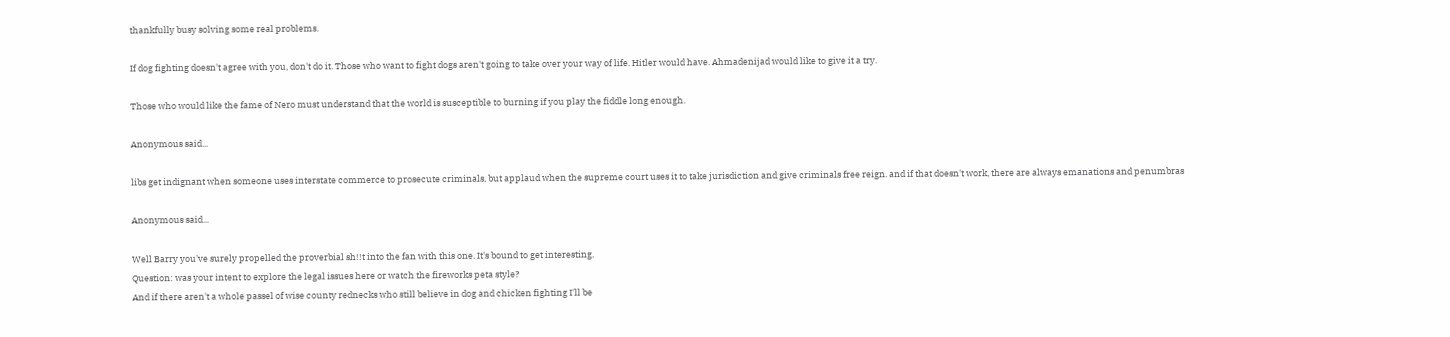thankfully busy solving some real problems.

If dog fighting doesn't agree with you, don't do it. Those who want to fight dogs aren't going to take over your way of life. Hitler would have. Ahmadenijad would like to give it a try.

Those who would like the fame of Nero must understand that the world is susceptible to burning if you play the fiddle long enough.

Anonymous said...

libs get indignant when someone uses interstate commerce to prosecute criminals, but applaud when the supreme court uses it to take jurisdiction and give criminals free reign. and if that doesn't work, there are always emanations and penumbras

Anonymous said...

Well Barry you've surely propelled the proverbial sh!!t into the fan with this one. It's bound to get interesting.
Question: was your intent to explore the legal issues here or watch the fireworks peta style?
And if there aren't a whole passel of wise county rednecks who still believe in dog and chicken fighting I'll be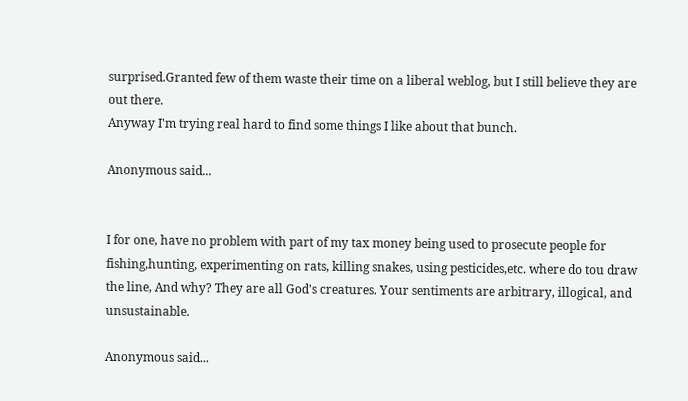surprised.Granted few of them waste their time on a liberal weblog, but I still believe they are out there.
Anyway I'm trying real hard to find some things I like about that bunch.

Anonymous said...


I for one, have no problem with part of my tax money being used to prosecute people for fishing,hunting, experimenting on rats, killing snakes, using pesticides,etc. where do tou draw the line, And why? They are all God's creatures. Your sentiments are arbitrary, illogical, and unsustainable.

Anonymous said...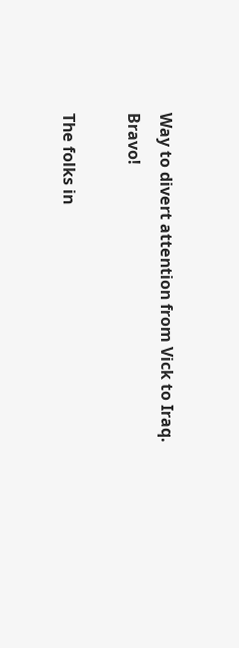Way to divert attention from Vick to Iraq. Bravo!

The folks in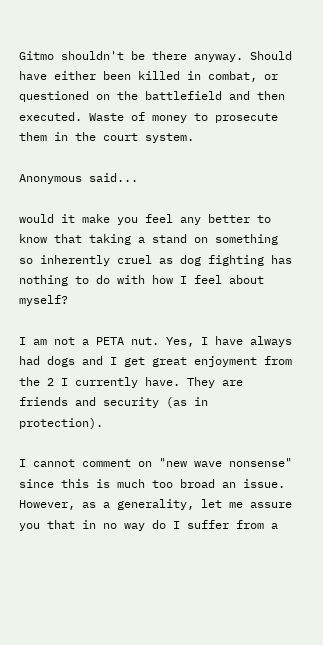Gitmo shouldn't be there anyway. Should have either been killed in combat, or questioned on the battlefield and then executed. Waste of money to prosecute them in the court system.

Anonymous said...

would it make you feel any better to know that taking a stand on something so inherently cruel as dog fighting has nothing to do with how I feel about myself?

I am not a PETA nut. Yes, I have always had dogs and I get great enjoyment from the 2 I currently have. They are friends and security (as in protection).

I cannot comment on "new wave nonsense" since this is much too broad an issue. However, as a generality, let me assure you that in no way do I suffer from a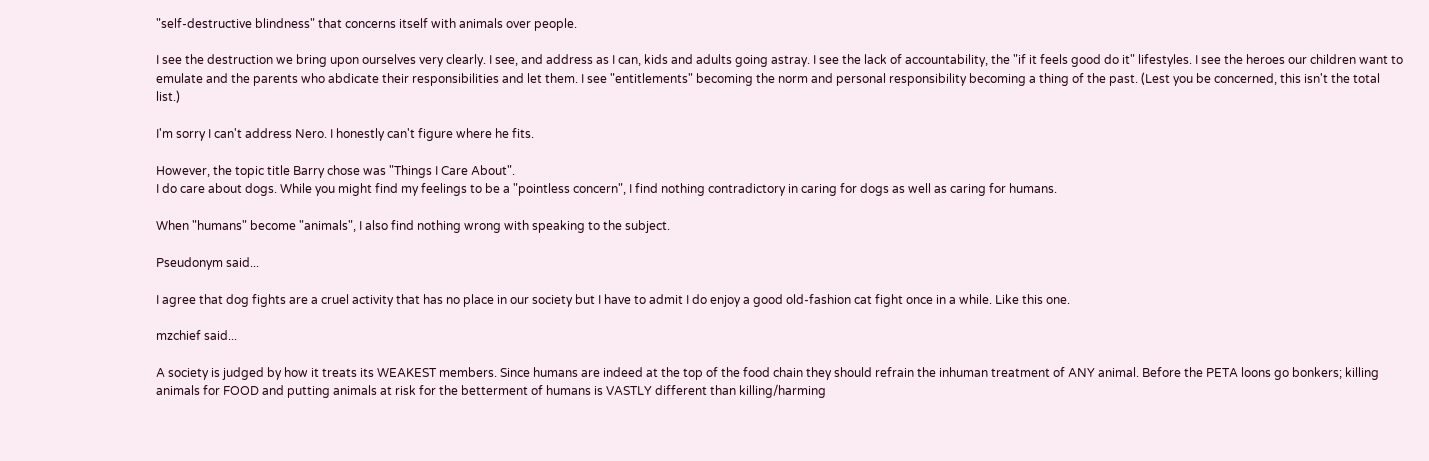"self-destructive blindness" that concerns itself with animals over people.

I see the destruction we bring upon ourselves very clearly. I see, and address as I can, kids and adults going astray. I see the lack of accountability, the "if it feels good do it" lifestyles. I see the heroes our children want to emulate and the parents who abdicate their responsibilities and let them. I see "entitlements" becoming the norm and personal responsibility becoming a thing of the past. (Lest you be concerned, this isn't the total list.)

I'm sorry I can't address Nero. I honestly can't figure where he fits.

However, the topic title Barry chose was "Things I Care About".
I do care about dogs. While you might find my feelings to be a "pointless concern", I find nothing contradictory in caring for dogs as well as caring for humans.

When "humans" become "animals", I also find nothing wrong with speaking to the subject.

Pseudonym said...

I agree that dog fights are a cruel activity that has no place in our society but I have to admit I do enjoy a good old-fashion cat fight once in a while. Like this one.

mzchief said...

A society is judged by how it treats its WEAKEST members. Since humans are indeed at the top of the food chain they should refrain the inhuman treatment of ANY animal. Before the PETA loons go bonkers; killing animals for FOOD and putting animals at risk for the betterment of humans is VASTLY different than killing/harming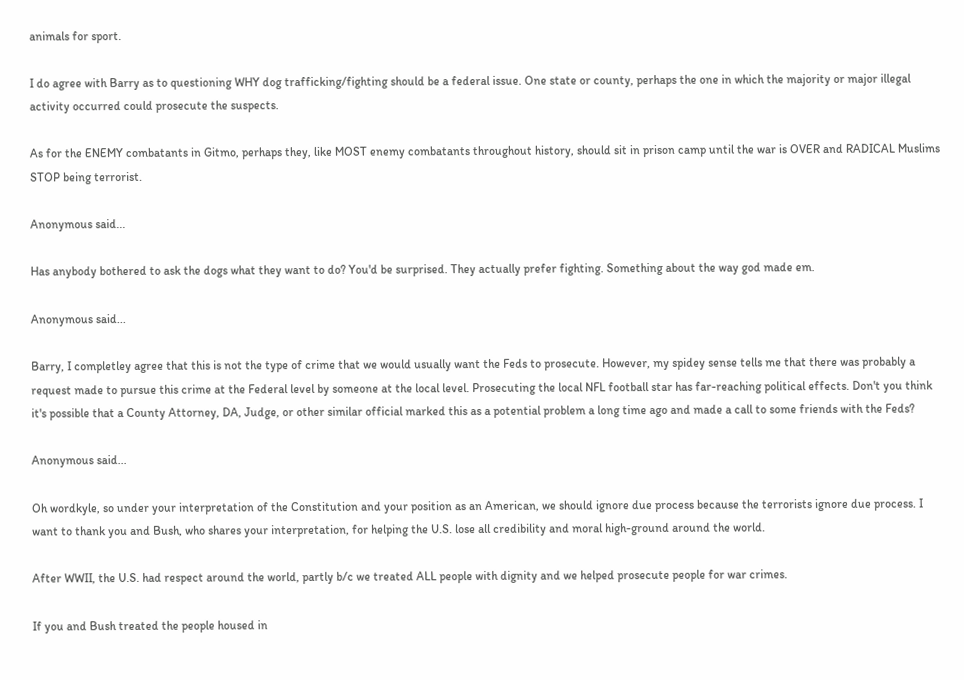animals for sport.

I do agree with Barry as to questioning WHY dog trafficking/fighting should be a federal issue. One state or county, perhaps the one in which the majority or major illegal activity occurred could prosecute the suspects.

As for the ENEMY combatants in Gitmo, perhaps they, like MOST enemy combatants throughout history, should sit in prison camp until the war is OVER and RADICAL Muslims STOP being terrorist.

Anonymous said...

Has anybody bothered to ask the dogs what they want to do? You'd be surprised. They actually prefer fighting. Something about the way god made em.

Anonymous said...

Barry, I completley agree that this is not the type of crime that we would usually want the Feds to prosecute. However, my spidey sense tells me that there was probably a request made to pursue this crime at the Federal level by someone at the local level. Prosecuting the local NFL football star has far-reaching political effects. Don't you think it's possible that a County Attorney, DA, Judge, or other similar official marked this as a potential problem a long time ago and made a call to some friends with the Feds?

Anonymous said...

Oh wordkyle, so under your interpretation of the Constitution and your position as an American, we should ignore due process because the terrorists ignore due process. I want to thank you and Bush, who shares your interpretation, for helping the U.S. lose all credibility and moral high-ground around the world.

After WWII, the U.S. had respect around the world, partly b/c we treated ALL people with dignity and we helped prosecute people for war crimes.

If you and Bush treated the people housed in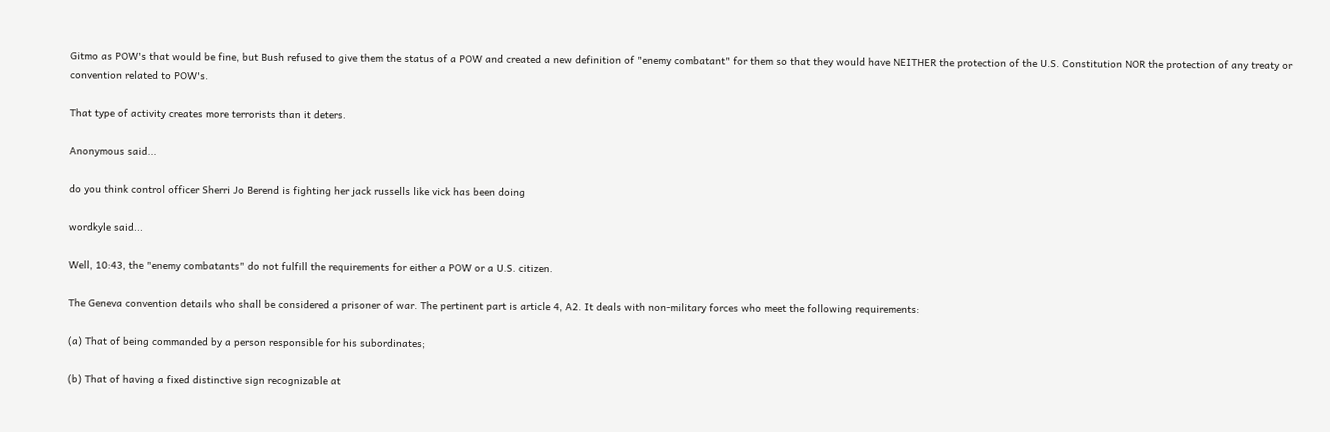Gitmo as POW's that would be fine, but Bush refused to give them the status of a POW and created a new definition of "enemy combatant" for them so that they would have NEITHER the protection of the U.S. Constitution NOR the protection of any treaty or convention related to POW's.

That type of activity creates more terrorists than it deters.

Anonymous said...

do you think control officer Sherri Jo Berend is fighting her jack russells like vick has been doing

wordkyle said...

Well, 10:43, the "enemy combatants" do not fulfill the requirements for either a POW or a U.S. citizen.

The Geneva convention details who shall be considered a prisoner of war. The pertinent part is article 4, A2. It deals with non-military forces who meet the following requirements:

(a) That of being commanded by a person responsible for his subordinates;

(b) That of having a fixed distinctive sign recognizable at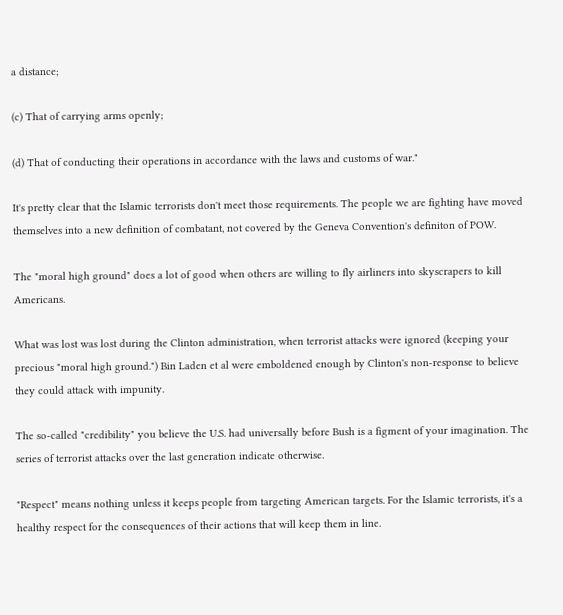a distance;

(c) That of carrying arms openly;

(d) That of conducting their operations in accordance with the laws and customs of war."

It's pretty clear that the Islamic terrorists don't meet those requirements. The people we are fighting have moved themselves into a new definition of combatant, not covered by the Geneva Convention's definiton of POW.

The "moral high ground" does a lot of good when others are willing to fly airliners into skyscrapers to kill Americans.

What was lost was lost during the Clinton administration, when terrorist attacks were ignored (keeping your precious "moral high ground.") Bin Laden et al were emboldened enough by Clinton's non-response to believe they could attack with impunity.

The so-called "credibility" you believe the U.S. had universally before Bush is a figment of your imagination. The series of terrorist attacks over the last generation indicate otherwise.

"Respect" means nothing unless it keeps people from targeting American targets. For the Islamic terrorists, it's a healthy respect for the consequences of their actions that will keep them in line.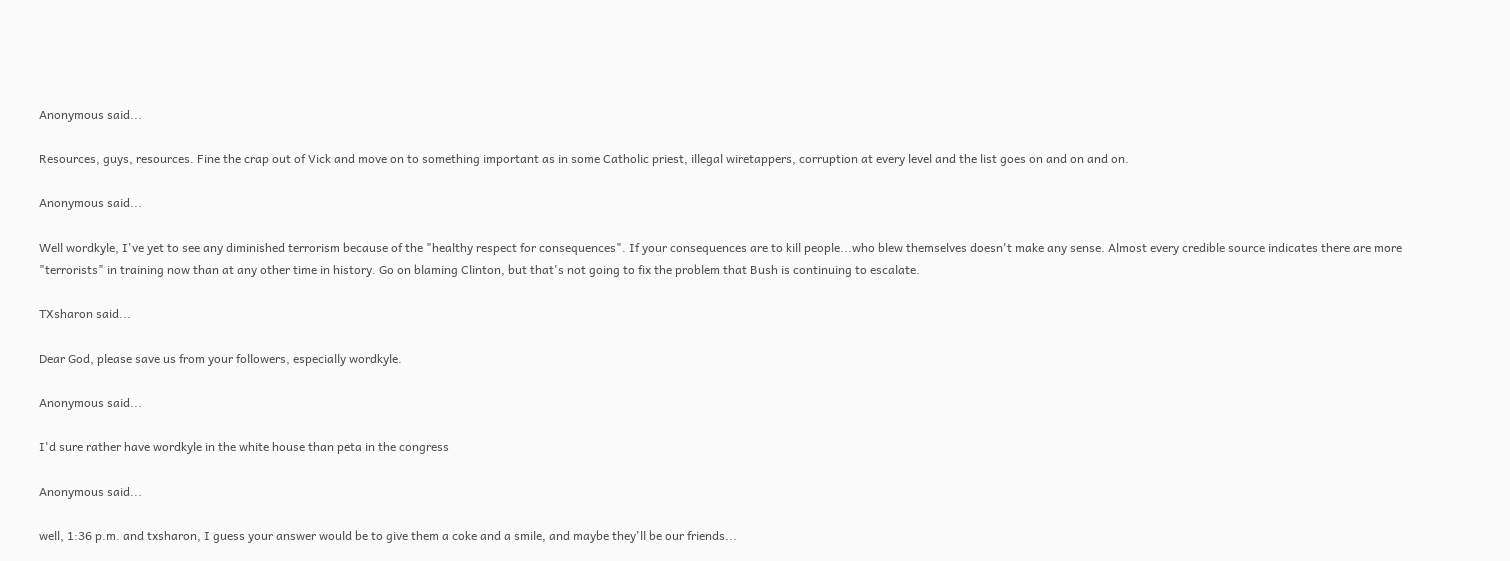Anonymous said...

Resources, guys, resources. Fine the crap out of Vick and move on to something important as in some Catholic priest, illegal wiretappers, corruption at every level and the list goes on and on and on.

Anonymous said...

Well wordkyle, I've yet to see any diminished terrorism because of the "healthy respect for consequences". If your consequences are to kill people...who blew themselves doesn't make any sense. Almost every credible source indicates there are more "terrorists" in training now than at any other time in history. Go on blaming Clinton, but that's not going to fix the problem that Bush is continuing to escalate.

TXsharon said...

Dear God, please save us from your followers, especially wordkyle.

Anonymous said...

I'd sure rather have wordkyle in the white house than peta in the congress

Anonymous said...

well, 1:36 p.m. and txsharon, I guess your answer would be to give them a coke and a smile, and maybe they'll be our friends...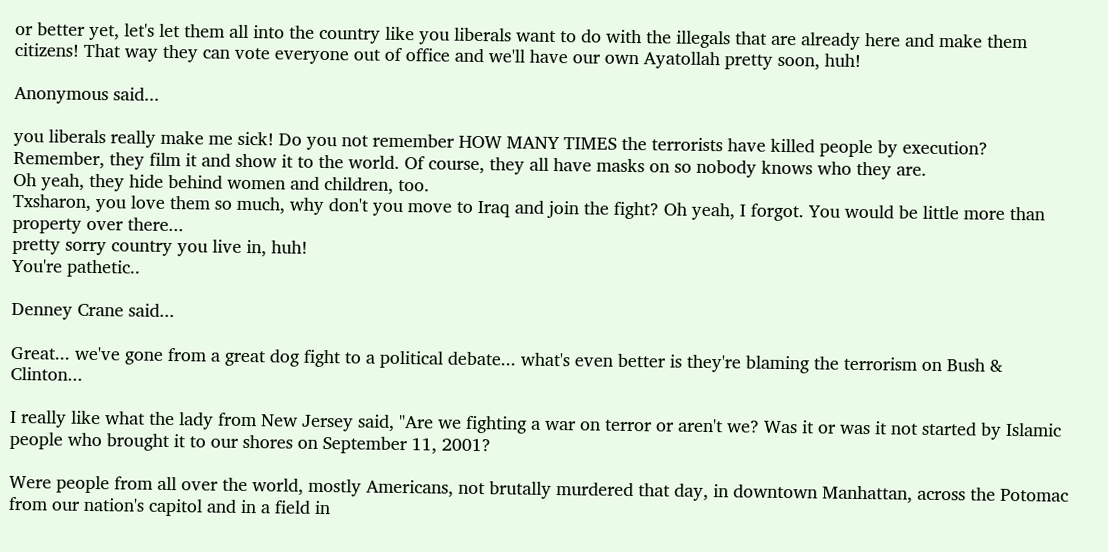or better yet, let's let them all into the country like you liberals want to do with the illegals that are already here and make them citizens! That way they can vote everyone out of office and we'll have our own Ayatollah pretty soon, huh!

Anonymous said...

you liberals really make me sick! Do you not remember HOW MANY TIMES the terrorists have killed people by execution? Remember, they film it and show it to the world. Of course, they all have masks on so nobody knows who they are.
Oh yeah, they hide behind women and children, too.
Txsharon, you love them so much, why don't you move to Iraq and join the fight? Oh yeah, I forgot. You would be little more than property over there...
pretty sorry country you live in, huh!
You're pathetic..

Denney Crane said...

Great... we've gone from a great dog fight to a political debate... what's even better is they're blaming the terrorism on Bush & Clinton...

I really like what the lady from New Jersey said, "Are we fighting a war on terror or aren't we? Was it or was it not started by Islamic people who brought it to our shores on September 11, 2001?

Were people from all over the world, mostly Americans, not brutally murdered that day, in downtown Manhattan, across the Potomac from our nation's capitol and in a field in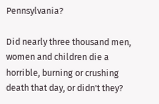Pennsylvania?

Did nearly three thousand men, women and children die a horrible, burning or crushing death that day, or didn't they?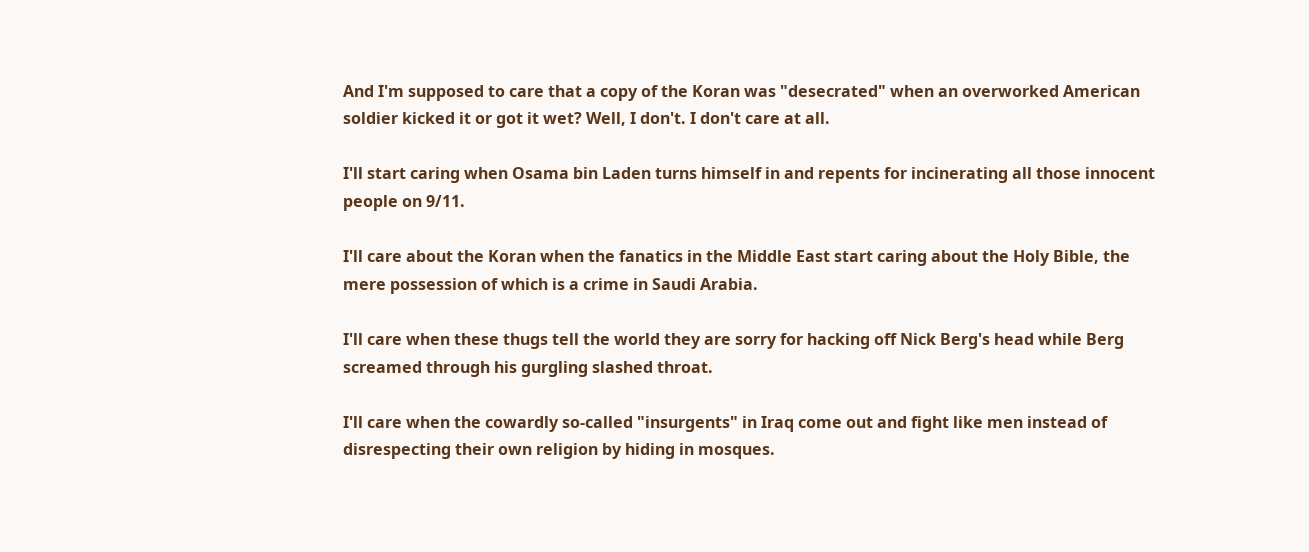And I'm supposed to care that a copy of the Koran was "desecrated" when an overworked American soldier kicked it or got it wet? Well, I don't. I don't care at all.

I'll start caring when Osama bin Laden turns himself in and repents for incinerating all those innocent people on 9/11.

I'll care about the Koran when the fanatics in the Middle East start caring about the Holy Bible, the mere possession of which is a crime in Saudi Arabia.

I'll care when these thugs tell the world they are sorry for hacking off Nick Berg's head while Berg screamed through his gurgling slashed throat.

I'll care when the cowardly so-called "insurgents" in Iraq come out and fight like men instead of disrespecting their own religion by hiding in mosques.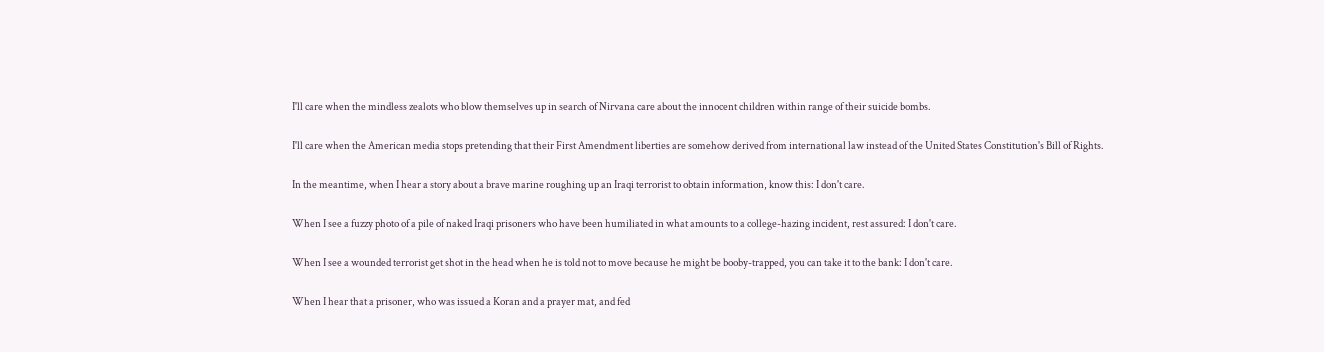I'll care when the mindless zealots who blow themselves up in search of Nirvana care about the innocent children within range of their suicide bombs.

I'll care when the American media stops pretending that their First Amendment liberties are somehow derived from international law instead of the United States Constitution's Bill of Rights.

In the meantime, when I hear a story about a brave marine roughing up an Iraqi terrorist to obtain information, know this: I don't care.

When I see a fuzzy photo of a pile of naked Iraqi prisoners who have been humiliated in what amounts to a college-hazing incident, rest assured: I don't care.

When I see a wounded terrorist get shot in the head when he is told not to move because he might be booby-trapped, you can take it to the bank: I don't care.

When I hear that a prisoner, who was issued a Koran and a prayer mat, and fed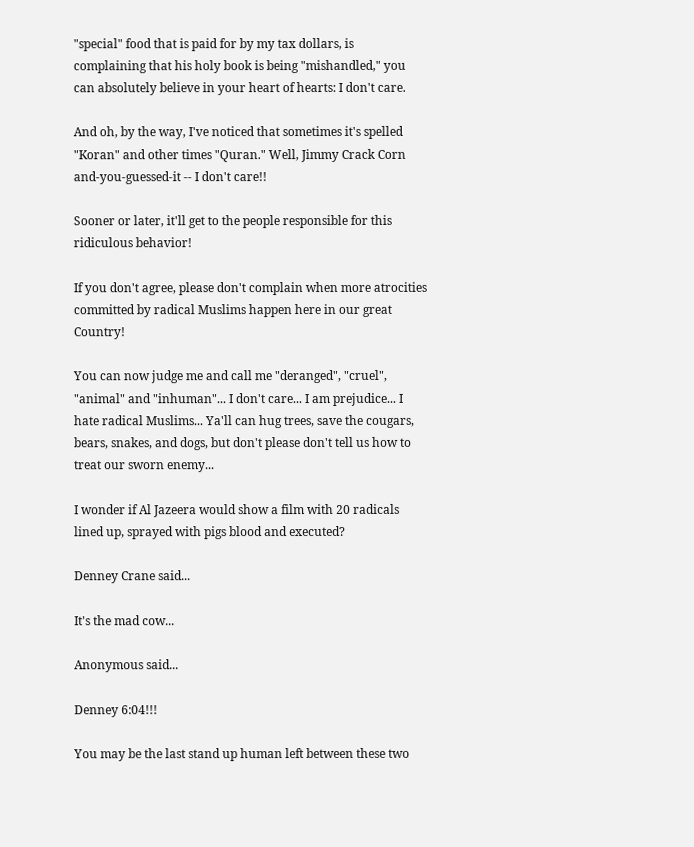"special" food that is paid for by my tax dollars, is complaining that his holy book is being "mishandled," you can absolutely believe in your heart of hearts: I don't care.

And oh, by the way, I've noticed that sometimes it's spelled "Koran" and other times "Quran." Well, Jimmy Crack Corn and-you-guessed-it -- I don't care!!

Sooner or later, it'll get to the people responsible for this ridiculous behavior!

If you don't agree, please don't complain when more atrocities committed by radical Muslims happen here in our great Country!

You can now judge me and call me "deranged", "cruel", "animal" and "inhuman"... I don't care... I am prejudice... I hate radical Muslims... Ya'll can hug trees, save the cougars, bears, snakes, and dogs, but don't please don't tell us how to treat our sworn enemy...

I wonder if Al Jazeera would show a film with 20 radicals lined up, sprayed with pigs blood and executed?

Denney Crane said...

It's the mad cow...

Anonymous said...

Denney 6:04!!!

You may be the last stand up human left between these two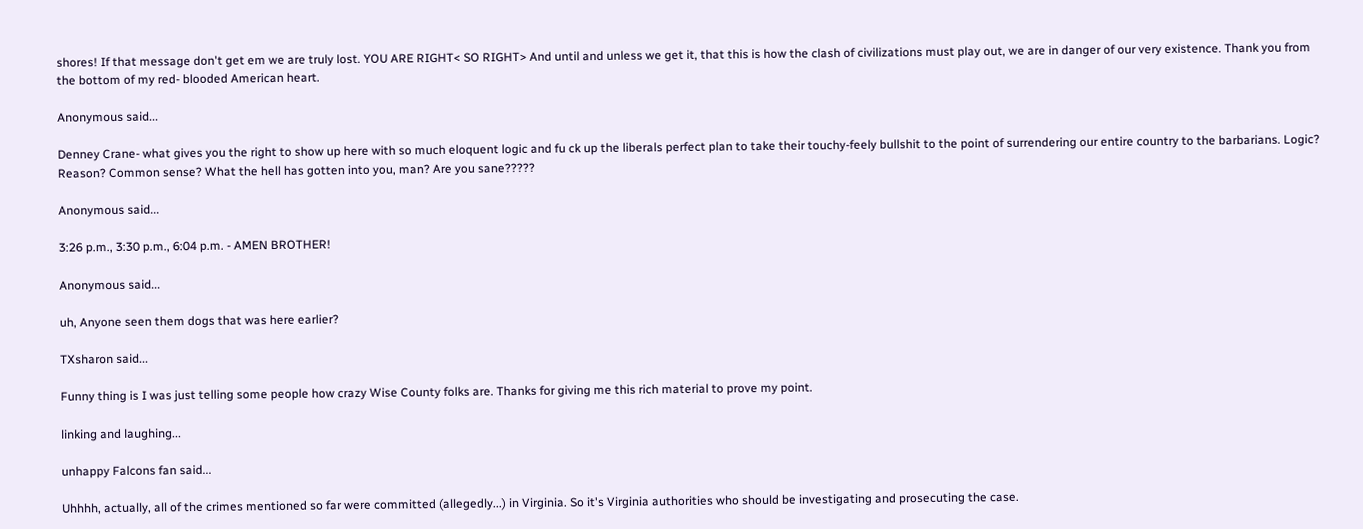shores! If that message don't get em we are truly lost. YOU ARE RIGHT< SO RIGHT> And until and unless we get it, that this is how the clash of civilizations must play out, we are in danger of our very existence. Thank you from the bottom of my red- blooded American heart.

Anonymous said...

Denney Crane- what gives you the right to show up here with so much eloquent logic and fu ck up the liberals perfect plan to take their touchy-feely bullshit to the point of surrendering our entire country to the barbarians. Logic? Reason? Common sense? What the hell has gotten into you, man? Are you sane?????

Anonymous said...

3:26 p.m., 3:30 p.m., 6:04 p.m. - AMEN BROTHER!

Anonymous said...

uh, Anyone seen them dogs that was here earlier?

TXsharon said...

Funny thing is I was just telling some people how crazy Wise County folks are. Thanks for giving me this rich material to prove my point.

linking and laughing...

unhappy Falcons fan said...

Uhhhh, actually, all of the crimes mentioned so far were committed (allegedly...) in Virginia. So it's Virginia authorities who should be investigating and prosecuting the case.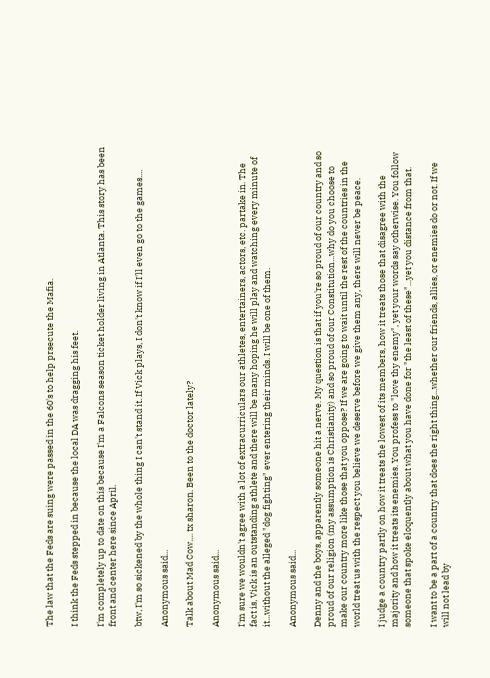The law that the Feds are suing were passed in the 60's to help prsecute the Mafia.

I think the Feds stepped in because the local DA was dragging his feet.

I'm completely up to date on this because I'm a Falcons season ticket holder living in Atlanta. This story has been front and center here since April.

btw, I'm so sickened by the whole thing I can't stand it. If Vick plays, I don't know if I'll even go to the games....

Anonymous said...

Talk about Mad Cow.... tx sharon. Been to the doctor lately?

Anonymous said...

I'm sure we wouldn't agree with a lot of extracurriculars our athletes, entertainers, actors, etc. partake in. The fact is, Vick is an outstanding athlete and there will be many hoping he will play and watching every minute of it...without the alleged "dog fighting" ever entering their minds. I will be one of them.

Anonymous said...

Denny and the boys, apparently someone hit a nerve. My question is that if you're so proud of our country and so proud of our religion (my assumption is Christianity) and so proud of our Constitution...why do you choose to make our country more like those that you oppose? If we are going to wait until the rest of the countries in the world treat us with the respect you believe we deserve before we give them any, there will never be peace.

I judge a country partly on how it treats the lowest of its members, how it treats those that disagree with the majority and how it treats its enemies. You profess to "love thy enemy", yet your words say otherwise. You follow someone that spoke eloquently about what you have done for "the least of these"...yet you distance from that.

I want to be a part of a country that does the right thing...whether our friends, allies, or enemies do or not. If we will not lead by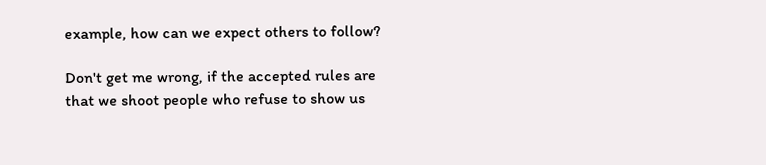example, how can we expect others to follow?

Don't get me wrong, if the accepted rules are that we shoot people who refuse to show us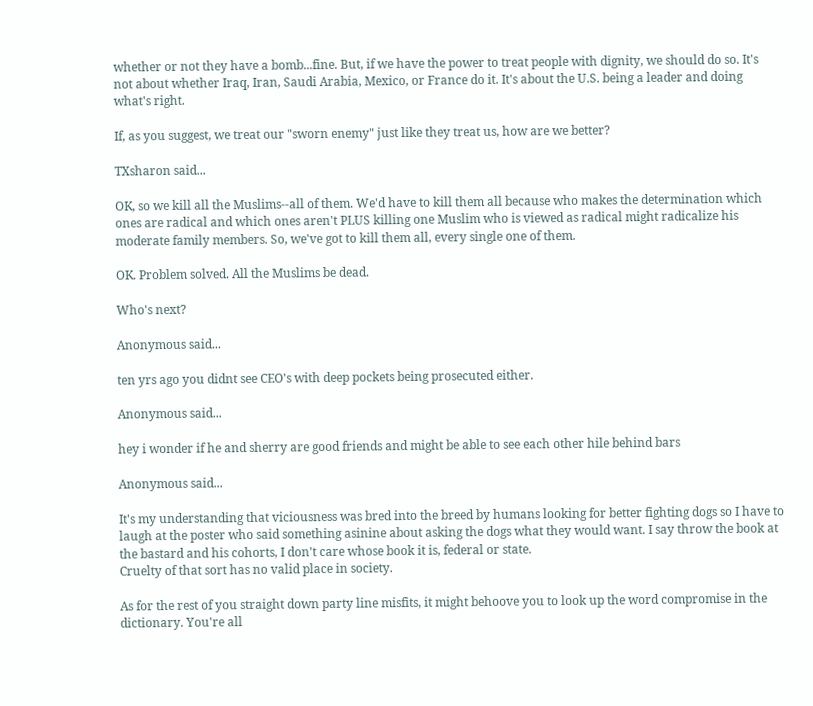whether or not they have a bomb...fine. But, if we have the power to treat people with dignity, we should do so. It's not about whether Iraq, Iran, Saudi Arabia, Mexico, or France do it. It's about the U.S. being a leader and doing what's right.

If, as you suggest, we treat our "sworn enemy" just like they treat us, how are we better?

TXsharon said...

OK, so we kill all the Muslims--all of them. We'd have to kill them all because who makes the determination which ones are radical and which ones aren't PLUS killing one Muslim who is viewed as radical might radicalize his moderate family members. So, we've got to kill them all, every single one of them.

OK. Problem solved. All the Muslims be dead.

Who's next?

Anonymous said...

ten yrs ago you didnt see CEO's with deep pockets being prosecuted either.

Anonymous said...

hey i wonder if he and sherry are good friends and might be able to see each other hile behind bars

Anonymous said...

It's my understanding that viciousness was bred into the breed by humans looking for better fighting dogs so I have to laugh at the poster who said something asinine about asking the dogs what they would want. I say throw the book at the bastard and his cohorts, I don't care whose book it is, federal or state.
Cruelty of that sort has no valid place in society.

As for the rest of you straight down party line misfits, it might behoove you to look up the word compromise in the dictionary. You're all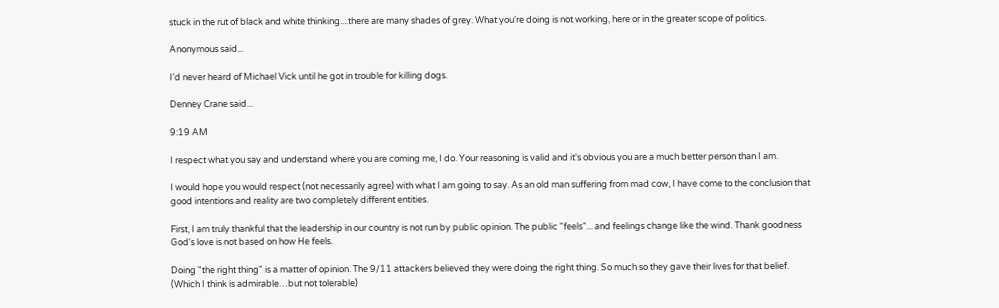stuck in the rut of black and white thinking....there are many shades of grey. What you're doing is not working, here or in the greater scope of politics.

Anonymous said...

I'd never heard of Michael Vick until he got in trouble for killing dogs.

Denney Crane said...

9:19 AM

I respect what you say and understand where you are coming me, I do. Your reasoning is valid and it's obvious you are a much better person than I am.

I would hope you would respect (not necessarily agree) with what I am going to say. As an old man suffering from mad cow, I have come to the conclusion that good intentions and reality are two completely different entities.

First, I am truly thankful that the leadership in our country is not run by public opinion. The public "feels"... and feelings change like the wind. Thank goodness God's love is not based on how He feels.

Doing "the right thing" is a matter of opinion. The 9/11 attackers believed they were doing the right thing. So much so they gave their lives for that belief. (Which I think is admirable…but not tolerable)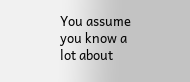You assume you know a lot about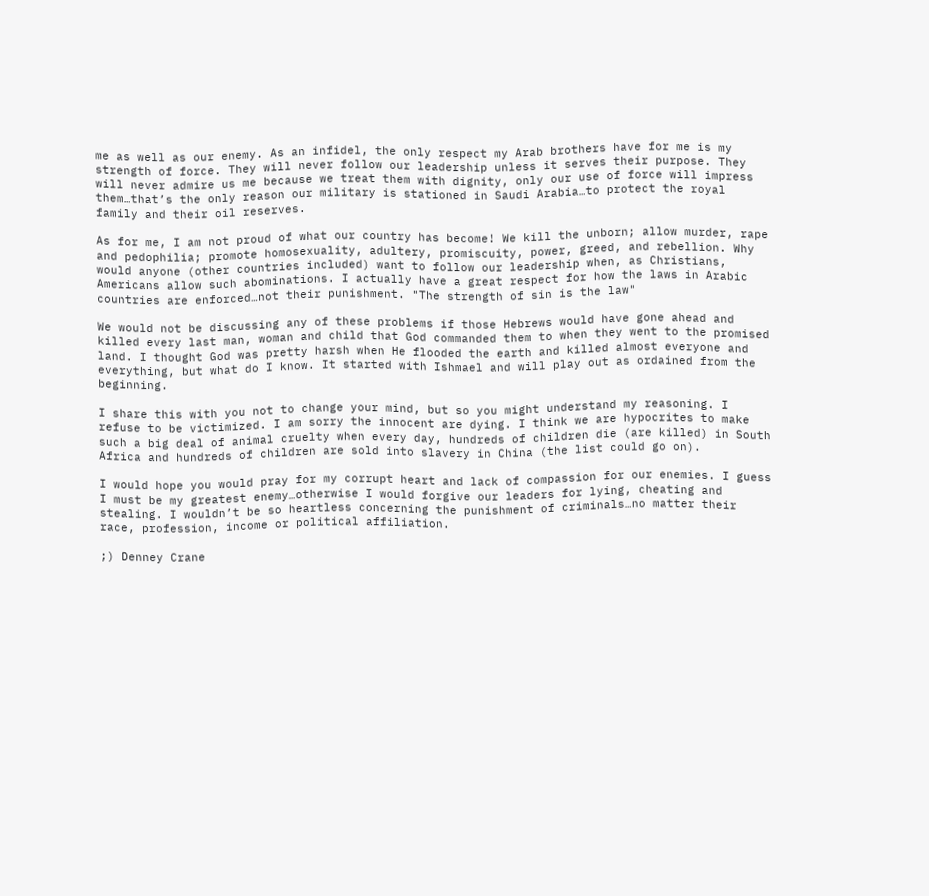me as well as our enemy. As an infidel, the only respect my Arab brothers have for me is my strength of force. They will never follow our leadership unless it serves their purpose. They will never admire us me because we treat them with dignity, only our use of force will impress them…that’s the only reason our military is stationed in Saudi Arabia…to protect the royal family and their oil reserves.

As for me, I am not proud of what our country has become! We kill the unborn; allow murder, rape and pedophilia; promote homosexuality, adultery, promiscuity, power, greed, and rebellion. Why would anyone (other countries included) want to follow our leadership when, as Christians, Americans allow such abominations. I actually have a great respect for how the laws in Arabic countries are enforced…not their punishment. "The strength of sin is the law"

We would not be discussing any of these problems if those Hebrews would have gone ahead and killed every last man, woman and child that God commanded them to when they went to the promised land. I thought God was pretty harsh when He flooded the earth and killed almost everyone and everything, but what do I know. It started with Ishmael and will play out as ordained from the beginning.

I share this with you not to change your mind, but so you might understand my reasoning. I refuse to be victimized. I am sorry the innocent are dying. I think we are hypocrites to make such a big deal of animal cruelty when every day, hundreds of children die (are killed) in South Africa and hundreds of children are sold into slavery in China (the list could go on).

I would hope you would pray for my corrupt heart and lack of compassion for our enemies. I guess I must be my greatest enemy…otherwise I would forgive our leaders for lying, cheating and stealing. I wouldn’t be so heartless concerning the punishment of criminals…no matter their race, profession, income or political affiliation.

;) Denney Crane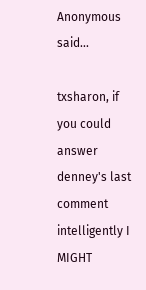Anonymous said...

txsharon, if you could answer denney's last comment intelligently I MIGHT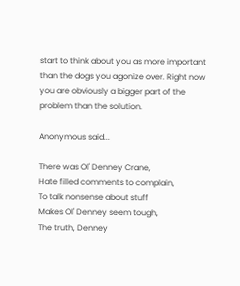start to think about you as more important than the dogs you agonize over. Right now you are obviously a bigger part of the problem than the solution.

Anonymous said...

There was Ol' Denney Crane,
Hate filled comments to complain,
To talk nonsense about stuff
Makes Ol' Denney seem tough,
The truth, Denney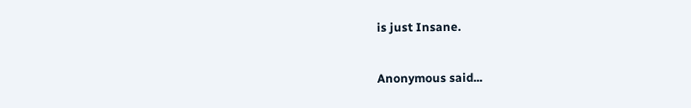is just Insane.

Anonymous said...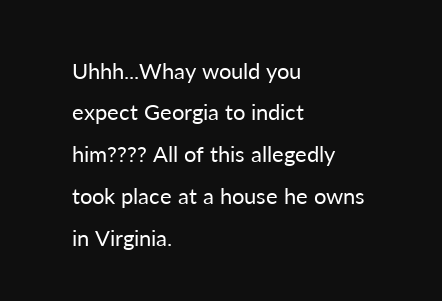Uhhh...Whay would you expect Georgia to indict him???? All of this allegedly took place at a house he owns in Virginia.